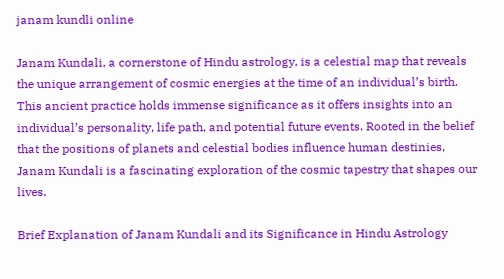janam kundli online

Janam Kundali, a cornerstone of Hindu astrology, is a celestial map that reveals the unique arrangement of cosmic energies at the time of an individual’s birth. This ancient practice holds immense significance as it offers insights into an individual’s personality, life path, and potential future events. Rooted in the belief that the positions of planets and celestial bodies influence human destinies, Janam Kundali is a fascinating exploration of the cosmic tapestry that shapes our lives.

Brief Explanation of Janam Kundali and its Significance in Hindu Astrology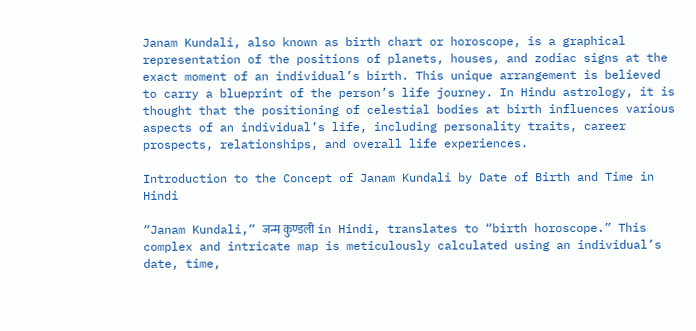Janam Kundali, also known as birth chart or horoscope, is a graphical representation of the positions of planets, houses, and zodiac signs at the exact moment of an individual’s birth. This unique arrangement is believed to carry a blueprint of the person’s life journey. In Hindu astrology, it is thought that the positioning of celestial bodies at birth influences various aspects of an individual’s life, including personality traits, career prospects, relationships, and overall life experiences.

Introduction to the Concept of Janam Kundali by Date of Birth and Time in Hindi

“Janam Kundali,” जन्म कुण्डली in Hindi, translates to “birth horoscope.” This complex and intricate map is meticulously calculated using an individual’s date, time,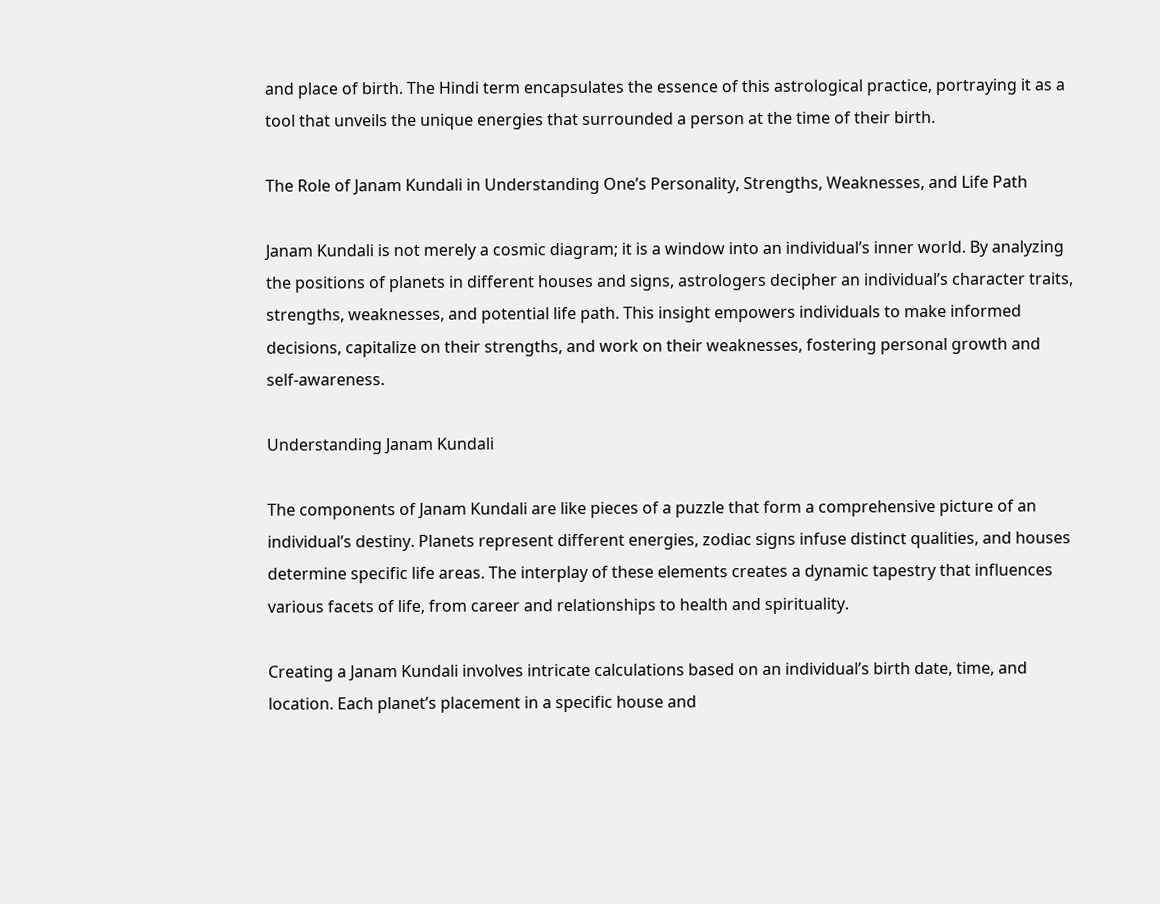and place of birth. The Hindi term encapsulates the essence of this astrological practice, portraying it as a tool that unveils the unique energies that surrounded a person at the time of their birth.

The Role of Janam Kundali in Understanding One’s Personality, Strengths, Weaknesses, and Life Path

Janam Kundali is not merely a cosmic diagram; it is a window into an individual’s inner world. By analyzing the positions of planets in different houses and signs, astrologers decipher an individual’s character traits, strengths, weaknesses, and potential life path. This insight empowers individuals to make informed decisions, capitalize on their strengths, and work on their weaknesses, fostering personal growth and self-awareness.

Understanding Janam Kundali

The components of Janam Kundali are like pieces of a puzzle that form a comprehensive picture of an individual’s destiny. Planets represent different energies, zodiac signs infuse distinct qualities, and houses determine specific life areas. The interplay of these elements creates a dynamic tapestry that influences various facets of life, from career and relationships to health and spirituality.

Creating a Janam Kundali involves intricate calculations based on an individual’s birth date, time, and location. Each planet’s placement in a specific house and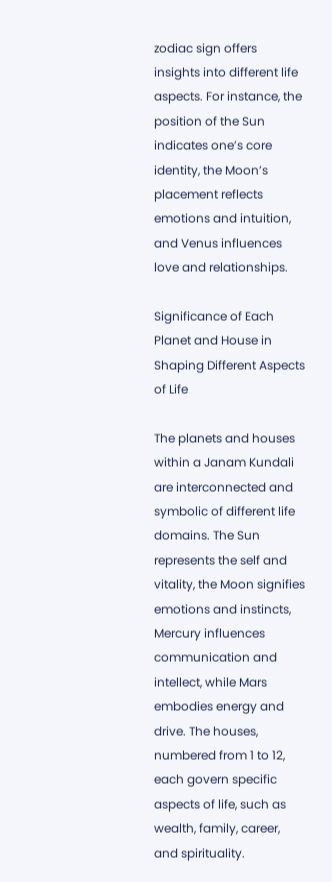zodiac sign offers insights into different life aspects. For instance, the position of the Sun indicates one’s core identity, the Moon’s placement reflects emotions and intuition, and Venus influences love and relationships.

Significance of Each Planet and House in Shaping Different Aspects of Life

The planets and houses within a Janam Kundali are interconnected and symbolic of different life domains. The Sun represents the self and vitality, the Moon signifies emotions and instincts, Mercury influences communication and intellect, while Mars embodies energy and drive. The houses, numbered from 1 to 12, each govern specific aspects of life, such as wealth, family, career, and spirituality.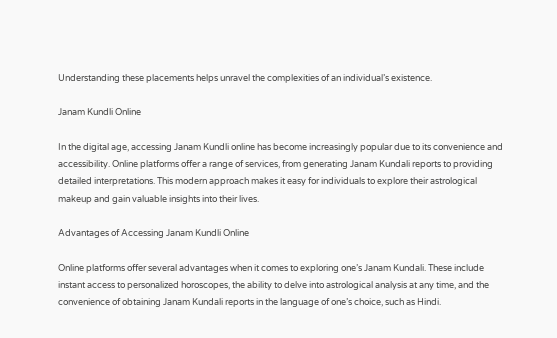Understanding these placements helps unravel the complexities of an individual’s existence.

Janam Kundli Online

In the digital age, accessing Janam Kundli online has become increasingly popular due to its convenience and accessibility. Online platforms offer a range of services, from generating Janam Kundali reports to providing detailed interpretations. This modern approach makes it easy for individuals to explore their astrological makeup and gain valuable insights into their lives.

Advantages of Accessing Janam Kundli Online

Online platforms offer several advantages when it comes to exploring one’s Janam Kundali. These include instant access to personalized horoscopes, the ability to delve into astrological analysis at any time, and the convenience of obtaining Janam Kundali reports in the language of one’s choice, such as Hindi.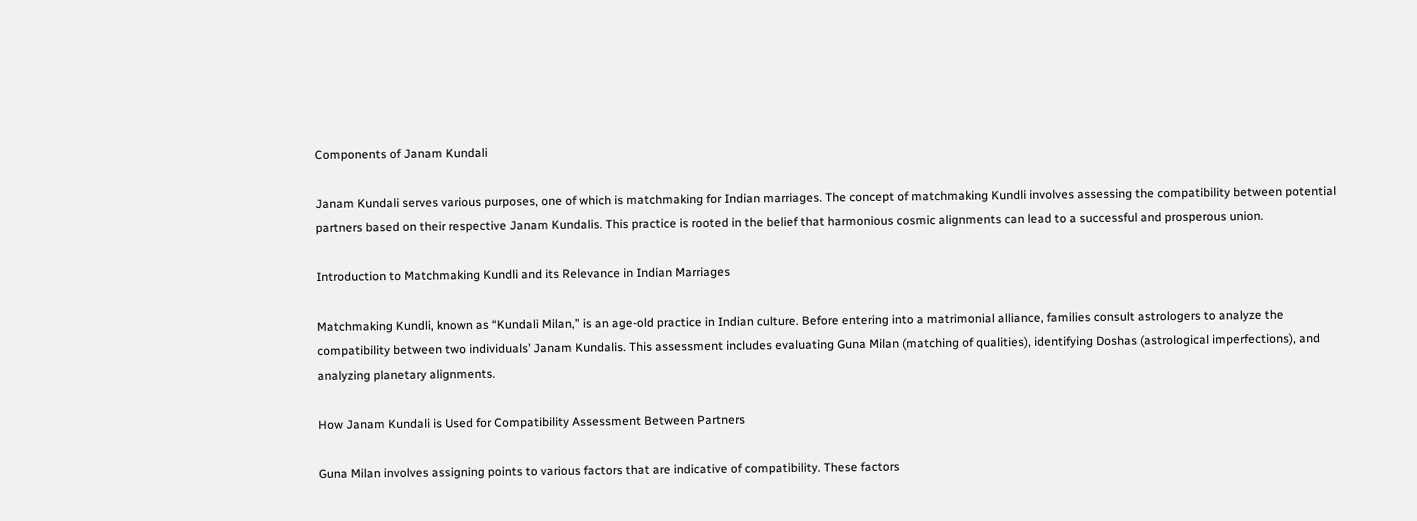Components of Janam Kundali

Janam Kundali serves various purposes, one of which is matchmaking for Indian marriages. The concept of matchmaking Kundli involves assessing the compatibility between potential partners based on their respective Janam Kundalis. This practice is rooted in the belief that harmonious cosmic alignments can lead to a successful and prosperous union.

Introduction to Matchmaking Kundli and its Relevance in Indian Marriages

Matchmaking Kundli, known as “Kundali Milan,” is an age-old practice in Indian culture. Before entering into a matrimonial alliance, families consult astrologers to analyze the compatibility between two individuals’ Janam Kundalis. This assessment includes evaluating Guna Milan (matching of qualities), identifying Doshas (astrological imperfections), and analyzing planetary alignments.

How Janam Kundali is Used for Compatibility Assessment Between Partners

Guna Milan involves assigning points to various factors that are indicative of compatibility. These factors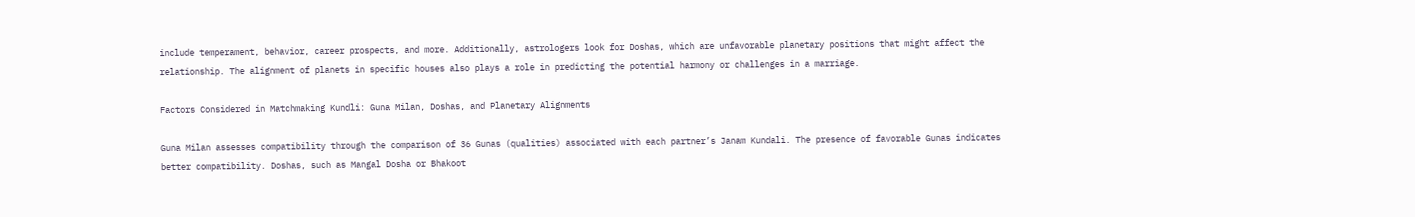include temperament, behavior, career prospects, and more. Additionally, astrologers look for Doshas, which are unfavorable planetary positions that might affect the relationship. The alignment of planets in specific houses also plays a role in predicting the potential harmony or challenges in a marriage.

Factors Considered in Matchmaking Kundli: Guna Milan, Doshas, and Planetary Alignments

Guna Milan assesses compatibility through the comparison of 36 Gunas (qualities) associated with each partner’s Janam Kundali. The presence of favorable Gunas indicates better compatibility. Doshas, such as Mangal Dosha or Bhakoot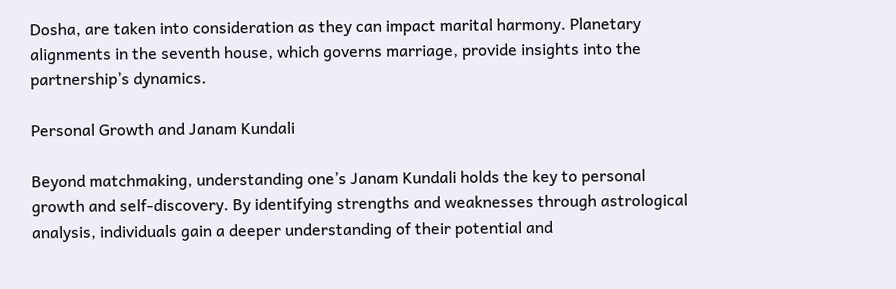Dosha, are taken into consideration as they can impact marital harmony. Planetary alignments in the seventh house, which governs marriage, provide insights into the partnership’s dynamics.

Personal Growth and Janam Kundali

Beyond matchmaking, understanding one’s Janam Kundali holds the key to personal growth and self-discovery. By identifying strengths and weaknesses through astrological analysis, individuals gain a deeper understanding of their potential and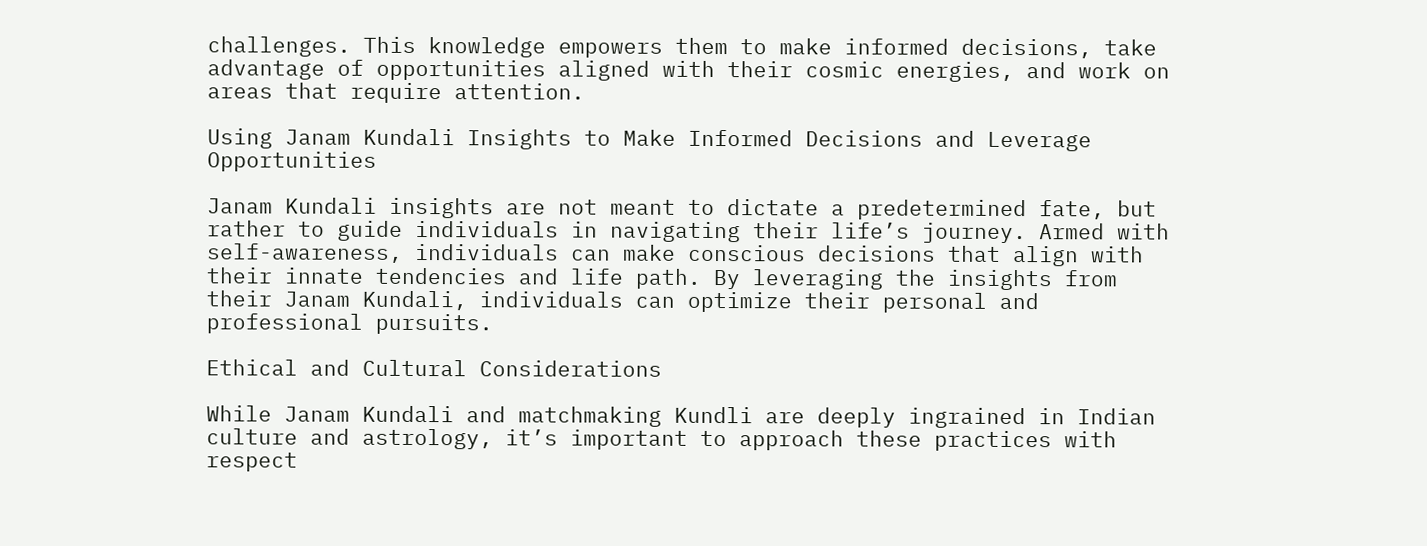challenges. This knowledge empowers them to make informed decisions, take advantage of opportunities aligned with their cosmic energies, and work on areas that require attention.

Using Janam Kundali Insights to Make Informed Decisions and Leverage Opportunities

Janam Kundali insights are not meant to dictate a predetermined fate, but rather to guide individuals in navigating their life’s journey. Armed with self-awareness, individuals can make conscious decisions that align with their innate tendencies and life path. By leveraging the insights from their Janam Kundali, individuals can optimize their personal and professional pursuits.

Ethical and Cultural Considerations

While Janam Kundali and matchmaking Kundli are deeply ingrained in Indian culture and astrology, it’s important to approach these practices with respect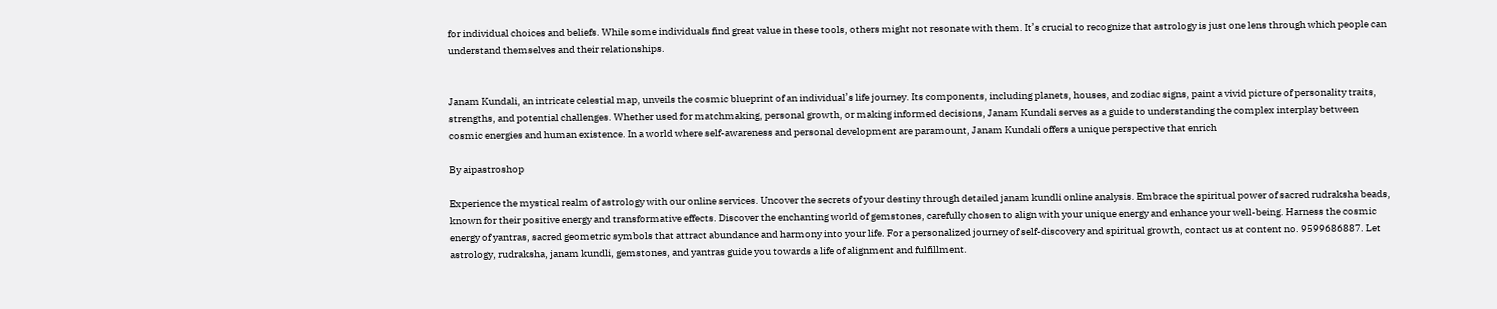for individual choices and beliefs. While some individuals find great value in these tools, others might not resonate with them. It’s crucial to recognize that astrology is just one lens through which people can understand themselves and their relationships.


Janam Kundali, an intricate celestial map, unveils the cosmic blueprint of an individual’s life journey. Its components, including planets, houses, and zodiac signs, paint a vivid picture of personality traits, strengths, and potential challenges. Whether used for matchmaking, personal growth, or making informed decisions, Janam Kundali serves as a guide to understanding the complex interplay between cosmic energies and human existence. In a world where self-awareness and personal development are paramount, Janam Kundali offers a unique perspective that enrich

By aipastroshop

Experience the mystical realm of astrology with our online services. Uncover the secrets of your destiny through detailed janam kundli online analysis. Embrace the spiritual power of sacred rudraksha beads, known for their positive energy and transformative effects. Discover the enchanting world of gemstones, carefully chosen to align with your unique energy and enhance your well-being. Harness the cosmic energy of yantras, sacred geometric symbols that attract abundance and harmony into your life. For a personalized journey of self-discovery and spiritual growth, contact us at content no. 9599686887. Let astrology, rudraksha, janam kundli, gemstones, and yantras guide you towards a life of alignment and fulfillment.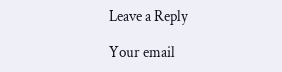Leave a Reply

Your email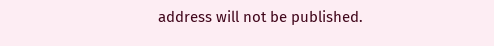address will not be published.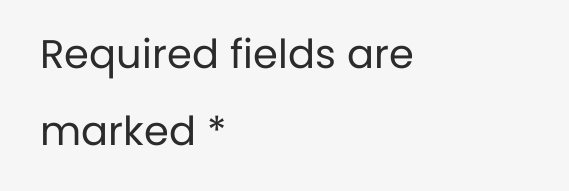Required fields are marked *